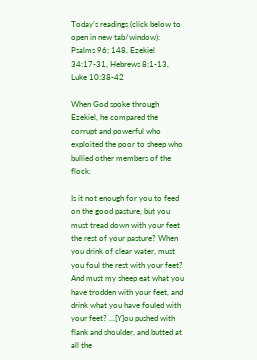Today’s readings (click below to open in new tab/window):
Psalms 96; 148, Ezekiel 34:17-31, Hebrews 8:1-13, Luke 10:38-42

When God spoke through Ezekiel, he compared the corrupt and powerful who exploited the poor to sheep who bullied other members of the flock:

Is it not enough for you to feed on the good pasture, but you must tread down with your feet the rest of your pasture? When you drink of clear water, must you foul the rest with your feet? And must my sheep eat what you have trodden with your feet, and drink what you have fouled with your feet? …[Y]ou pushed with flank and shoulder, and butted at all the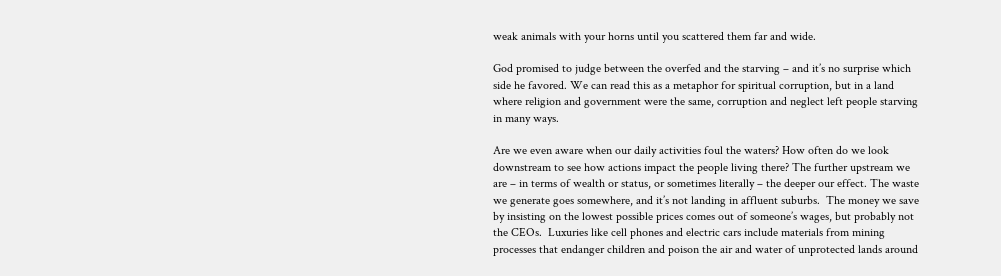weak animals with your horns until you scattered them far and wide.

God promised to judge between the overfed and the starving – and it’s no surprise which side he favored. We can read this as a metaphor for spiritual corruption, but in a land where religion and government were the same, corruption and neglect left people starving in many ways.

Are we even aware when our daily activities foul the waters? How often do we look downstream to see how actions impact the people living there? The further upstream we are – in terms of wealth or status, or sometimes literally – the deeper our effect. The waste we generate goes somewhere, and it’s not landing in affluent suburbs.  The money we save by insisting on the lowest possible prices comes out of someone’s wages, but probably not the CEOs.  Luxuries like cell phones and electric cars include materials from mining processes that endanger children and poison the air and water of unprotected lands around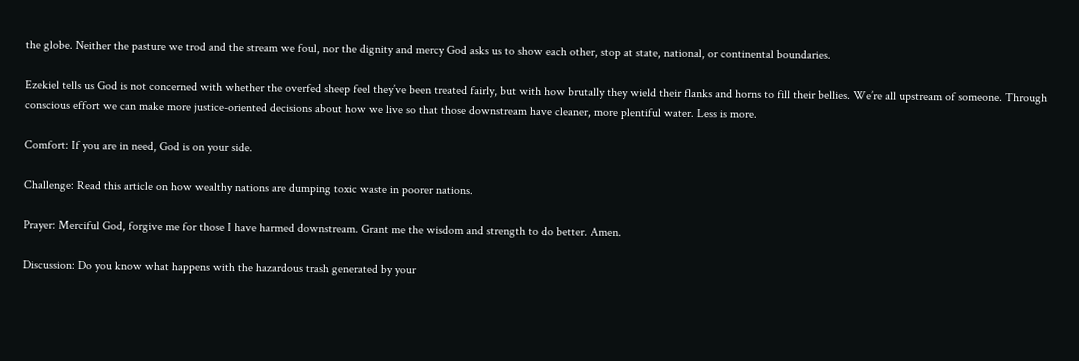the globe. Neither the pasture we trod and the stream we foul, nor the dignity and mercy God asks us to show each other, stop at state, national, or continental boundaries.

Ezekiel tells us God is not concerned with whether the overfed sheep feel they’ve been treated fairly, but with how brutally they wield their flanks and horns to fill their bellies. We’re all upstream of someone. Through conscious effort we can make more justice-oriented decisions about how we live so that those downstream have cleaner, more plentiful water. Less is more.

Comfort: If you are in need, God is on your side.

Challenge: Read this article on how wealthy nations are dumping toxic waste in poorer nations.

Prayer: Merciful God, forgive me for those I have harmed downstream. Grant me the wisdom and strength to do better. Amen.

Discussion: Do you know what happens with the hazardous trash generated by your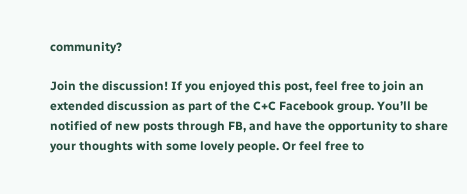community?

Join the discussion! If you enjoyed this post, feel free to join an extended discussion as part of the C+C Facebook group. You’ll be notified of new posts through FB, and have the opportunity to share your thoughts with some lovely people. Or feel free to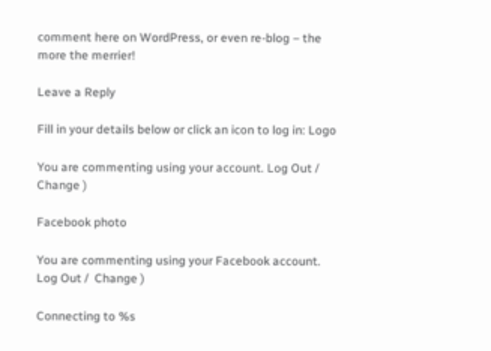comment here on WordPress, or even re-blog – the more the merrier!

Leave a Reply

Fill in your details below or click an icon to log in: Logo

You are commenting using your account. Log Out /  Change )

Facebook photo

You are commenting using your Facebook account. Log Out /  Change )

Connecting to %s